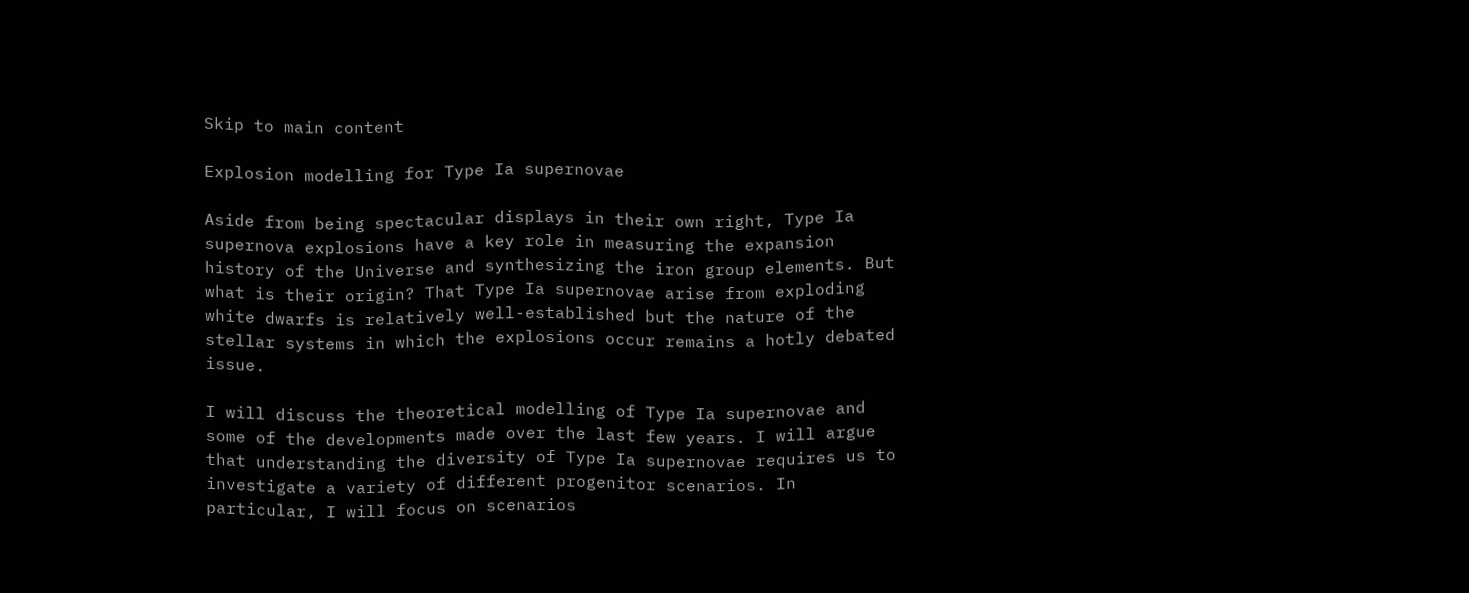Skip to main content

Explosion modelling for Type Ia supernovae

Aside from being spectacular displays in their own right, Type Ia supernova explosions have a key role in measuring the expansion history of the Universe and synthesizing the iron group elements. But what is their origin? That Type Ia supernovae arise from exploding white dwarfs is relatively well-established but the nature of the stellar systems in which the explosions occur remains a hotly debated issue.

I will discuss the theoretical modelling of Type Ia supernovae and some of the developments made over the last few years. I will argue that understanding the diversity of Type Ia supernovae requires us to investigate a variety of different progenitor scenarios. In particular, I will focus on scenarios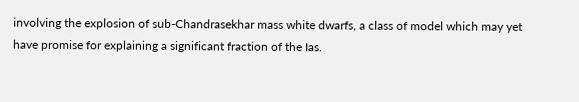involving the explosion of sub-Chandrasekhar mass white dwarfs, a class of model which may yet have promise for explaining a significant fraction of the Ias.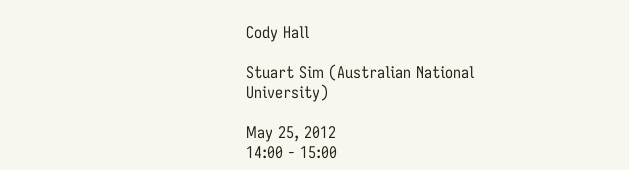Cody Hall

Stuart Sim (Australian National University)

May 25, 2012
14:00 - 15:00